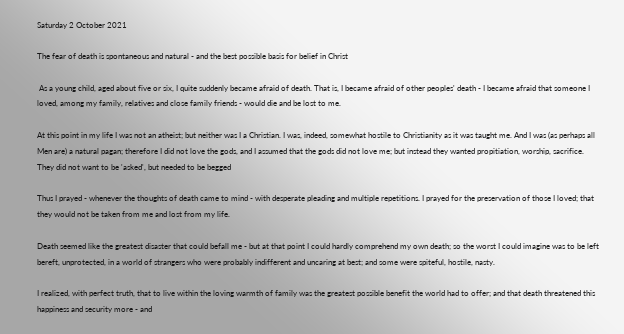Saturday 2 October 2021

The fear of death is spontaneous and natural - and the best possible basis for belief in Christ

 As a young child, aged about five or six, I quite suddenly became afraid of death. That is, I became afraid of other peoples' death - I became afraid that someone I loved, among my family, relatives and close family friends - would die and be lost to me.

At this point in my life I was not an atheist; but neither was I a Christian. I was, indeed, somewhat hostile to Christianity as it was taught me. And I was (as perhaps all Men are) a natural pagan; therefore I did not love the gods, and I assumed that the gods did not love me; but instead they wanted propitiation, worship, sacrifice. They did not want to be 'asked', but needed to be begged

Thus I prayed - whenever the thoughts of death came to mind - with desperate pleading and multiple repetitions. I prayed for the preservation of those I loved; that they would not be taken from me and lost from my life.

Death seemed like the greatest disaster that could befall me - but at that point I could hardly comprehend my own death; so the worst I could imagine was to be left bereft, unprotected, in a world of strangers who were probably indifferent and uncaring at best; and some were spiteful, hostile, nasty.

I realized, with perfect truth, that to live within the loving warmth of family was the greatest possible benefit the world had to offer; and that death threatened this happiness and security more - and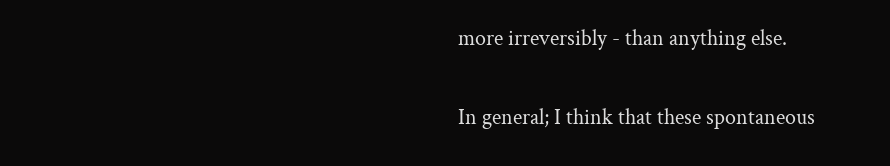more irreversibly - than anything else.

In general; I think that these spontaneous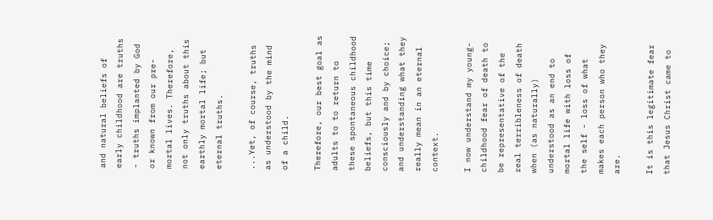and natural beliefs of early childhood are truths - truths implanted by God or known from our pre-mortal lives. Therefore, not only truths about this earthly mortal life; but eternal truths.

...Yet, of course, truths as understood by the mind of a child.

Therefore, our best goal as adults to to return to these spontaneous childhood beliefs, but this time consciously and by choice; and understanding what they really mean in an eternal context.

I now understand my young-childhood fear of death to be representative of the real terribleness of death when (as naturally) understood as an end to mortal life with loss of the self - loss of what makes each person who they are.

It is this legitimate fear that Jesus Christ came to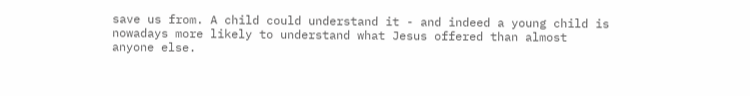save us from. A child could understand it - and indeed a young child is nowadays more likely to understand what Jesus offered than almost anyone else.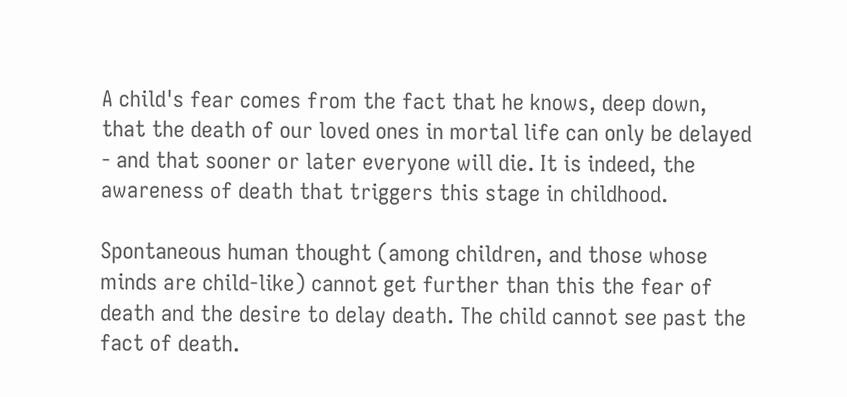A child's fear comes from the fact that he knows, deep down, that the death of our loved ones in mortal life can only be delayed - and that sooner or later everyone will die. It is indeed, the awareness of death that triggers this stage in childhood.

Spontaneous human thought (among children, and those whose minds are child-like) cannot get further than this the fear of death and the desire to delay death. The child cannot see past the fact of death.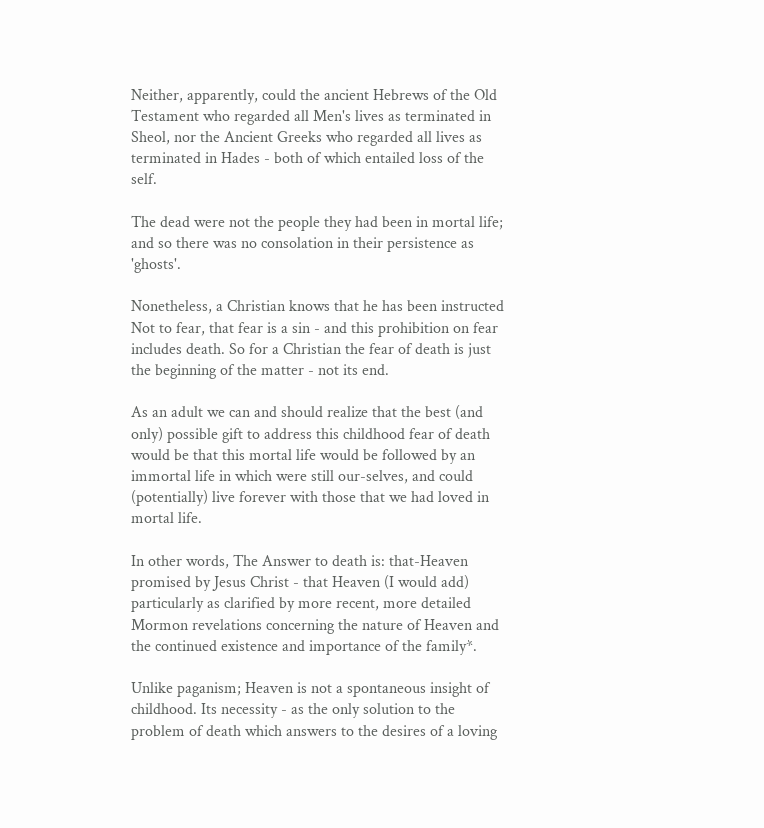Neither, apparently, could the ancient Hebrews of the Old Testament who regarded all Men's lives as terminated in Sheol, nor the Ancient Greeks who regarded all lives as terminated in Hades - both of which entailed loss of the self.

The dead were not the people they had been in mortal life; and so there was no consolation in their persistence as 'ghosts'.

Nonetheless, a Christian knows that he has been instructed Not to fear, that fear is a sin - and this prohibition on fear includes death. So for a Christian the fear of death is just the beginning of the matter - not its end.

As an adult we can and should realize that the best (and only) possible gift to address this childhood fear of death would be that this mortal life would be followed by an immortal life in which were still our-selves, and could (potentially) live forever with those that we had loved in mortal life.

In other words, The Answer to death is: that-Heaven promised by Jesus Christ - that Heaven (I would add) particularly as clarified by more recent, more detailed Mormon revelations concerning the nature of Heaven and the continued existence and importance of the family*.

Unlike paganism; Heaven is not a spontaneous insight of childhood. Its necessity - as the only solution to the problem of death which answers to the desires of a loving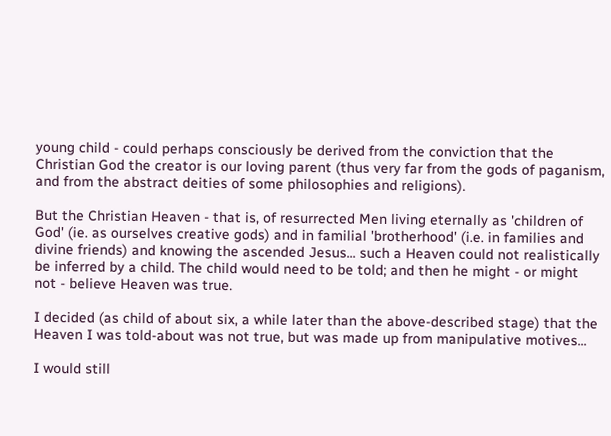young child - could perhaps consciously be derived from the conviction that the Christian God the creator is our loving parent (thus very far from the gods of paganism, and from the abstract deities of some philosophies and religions).

But the Christian Heaven - that is, of resurrected Men living eternally as 'children of God' (ie. as ourselves creative gods) and in familial 'brotherhood' (i.e. in families and divine friends) and knowing the ascended Jesus... such a Heaven could not realistically be inferred by a child. The child would need to be told; and then he might - or might not - believe Heaven was true.

I decided (as child of about six, a while later than the above-described stage) that the Heaven I was told-about was not true, but was made up from manipulative motives...

I would still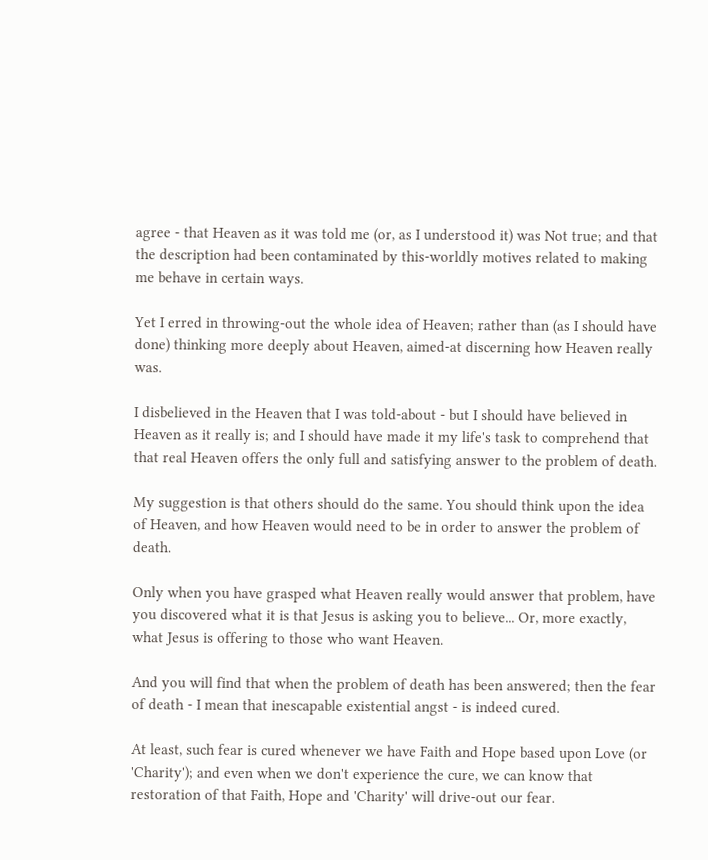agree - that Heaven as it was told me (or, as I understood it) was Not true; and that the description had been contaminated by this-worldly motives related to making me behave in certain ways.

Yet I erred in throwing-out the whole idea of Heaven; rather than (as I should have done) thinking more deeply about Heaven, aimed-at discerning how Heaven really was.

I disbelieved in the Heaven that I was told-about - but I should have believed in Heaven as it really is; and I should have made it my life's task to comprehend that that real Heaven offers the only full and satisfying answer to the problem of death.

My suggestion is that others should do the same. You should think upon the idea of Heaven, and how Heaven would need to be in order to answer the problem of death.

Only when you have grasped what Heaven really would answer that problem, have you discovered what it is that Jesus is asking you to believe... Or, more exactly, what Jesus is offering to those who want Heaven.

And you will find that when the problem of death has been answered; then the fear of death - I mean that inescapable existential angst - is indeed cured.

At least, such fear is cured whenever we have Faith and Hope based upon Love (or 'Charity'); and even when we don't experience the cure, we can know that restoration of that Faith, Hope and 'Charity' will drive-out our fear.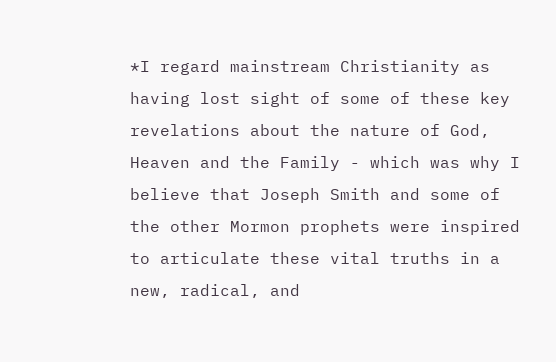*I regard mainstream Christianity as having lost sight of some of these key revelations about the nature of God, Heaven and the Family - which was why I believe that Joseph Smith and some of the other Mormon prophets were inspired to articulate these vital truths in a new, radical, and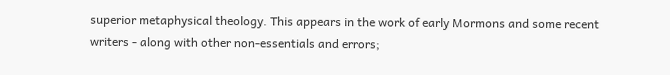superior metaphysical theology. This appears in the work of early Mormons and some recent writers - along with other non-essentials and errors;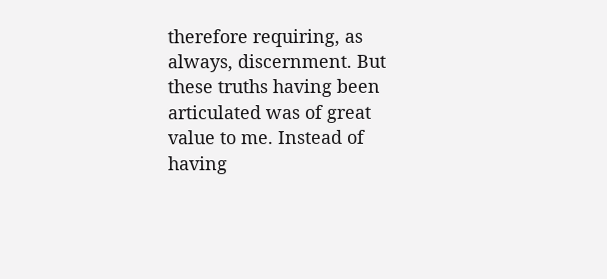therefore requiring, as always, discernment. But these truths having been articulated was of great value to me. Instead of having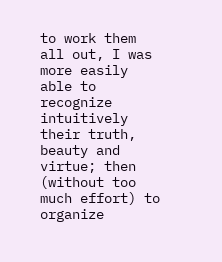to work them all out, I was more easily able to recognize intuitively their truth, beauty and virtue; then (without too much effort) to organize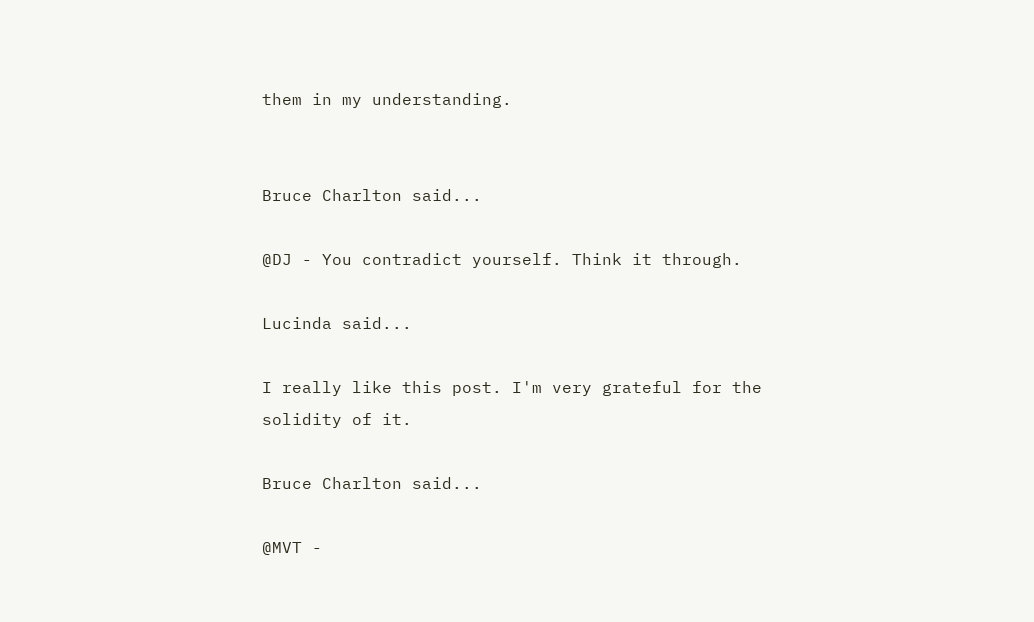them in my understanding.


Bruce Charlton said...

@DJ - You contradict yourself. Think it through.

Lucinda said...

I really like this post. I'm very grateful for the solidity of it.

Bruce Charlton said...

@MVT -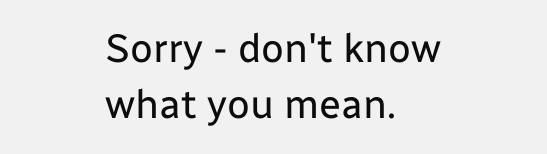Sorry - don't know what you mean.